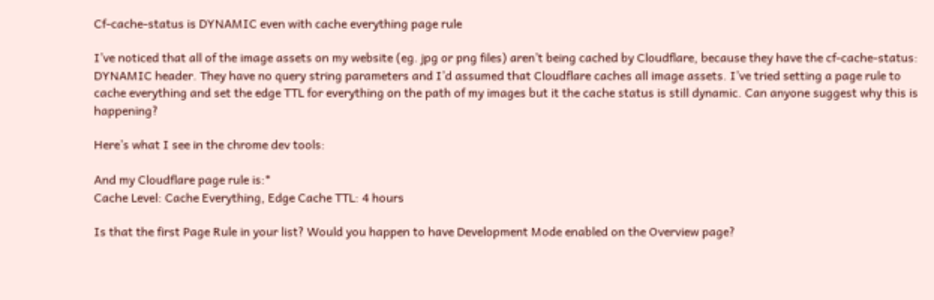Cf-cache-status is DYNAMIC even with cache everything page rule

I’ve noticed that all of the image assets on my website (eg. jpg or png files) aren’t being cached by Cloudflare, because they have the cf-cache-status: DYNAMIC header. They have no query string parameters and I’d assumed that Cloudflare caches all image assets. I’ve tried setting a page rule to cache everything and set the edge TTL for everything on the path of my images but it the cache status is still dynamic. Can anyone suggest why this is happening?

Here’s what I see in the chrome dev tools:

And my Cloudflare page rule is:*
Cache Level: Cache Everything, Edge Cache TTL: 4 hours

Is that the first Page Rule in your list? Would you happen to have Development Mode enabled on the Overview page?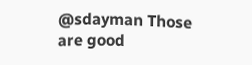@sdayman Those are good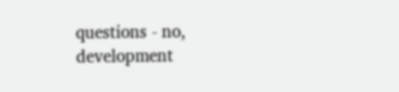questions - no, development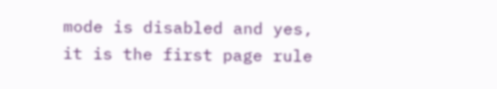mode is disabled and yes, it is the first page rule